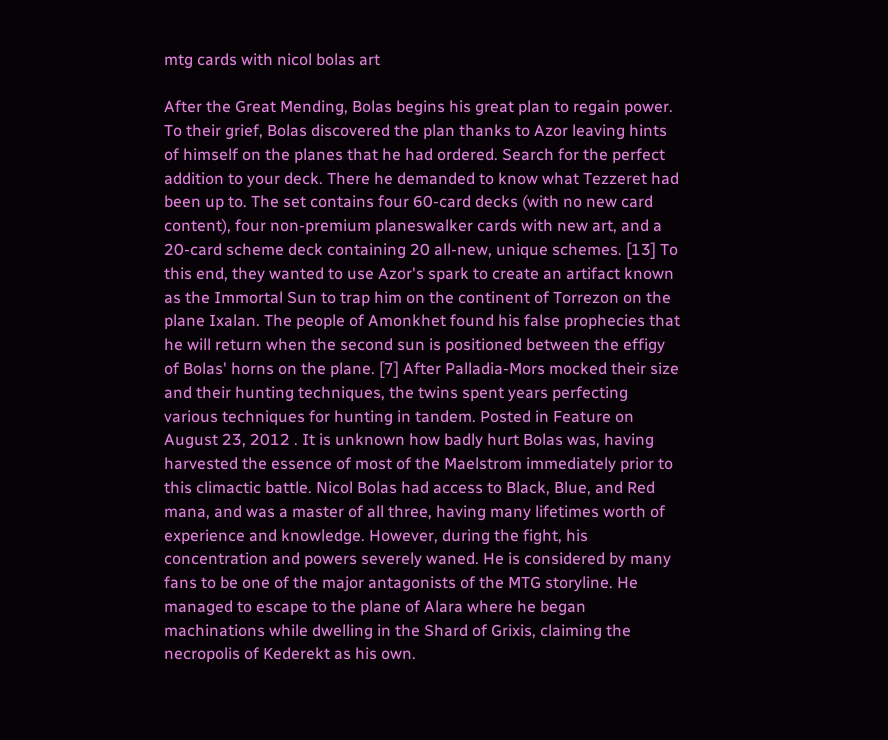mtg cards with nicol bolas art

After the Great Mending, Bolas begins his great plan to regain power. To their grief, Bolas discovered the plan thanks to Azor leaving hints of himself on the planes that he had ordered. Search for the perfect addition to your deck. There he demanded to know what Tezzeret had been up to. The set contains four 60-card decks (with no new card content), four non-premium planeswalker cards with new art, and a 20-card scheme deck containing 20 all-new, unique schemes. [13] To this end, they wanted to use Azor's spark to create an artifact known as the Immortal Sun to trap him on the continent of Torrezon on the plane Ixalan. The people of Amonkhet found his false prophecies that he will return when the second sun is positioned between the effigy of Bolas' horns on the plane. [7] After Palladia-Mors mocked their size and their hunting techniques, the twins spent years perfecting various techniques for hunting in tandem. Posted in Feature on August 23, 2012 . It is unknown how badly hurt Bolas was, having harvested the essence of most of the Maelstrom immediately prior to this climactic battle. Nicol Bolas had access to Black, Blue, and Red mana, and was a master of all three, having many lifetimes worth of experience and knowledge. However, during the fight, his concentration and powers severely waned. He is considered by many fans to be one of the major antagonists of the MTG storyline. He managed to escape to the plane of Alara where he began machinations while dwelling in the Shard of Grixis, claiming the necropolis of Kederekt as his own.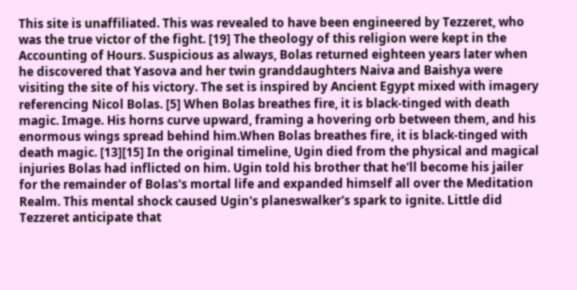This site is unaffiliated. This was revealed to have been engineered by Tezzeret, who was the true victor of the fight. [19] The theology of this religion were kept in the Accounting of Hours. Suspicious as always, Bolas returned eighteen years later when he discovered that Yasova and her twin granddaughters Naiva and Baishya were visiting the site of his victory. The set is inspired by Ancient Egypt mixed with imagery referencing Nicol Bolas. [5] When Bolas breathes fire, it is black-tinged with death magic. Image. His horns curve upward, framing a hovering orb between them, and his enormous wings spread behind him.When Bolas breathes fire, it is black-tinged with death magic. [13][15] In the original timeline, Ugin died from the physical and magical injuries Bolas had inflicted on him. Ugin told his brother that he'll become his jailer for the remainder of Bolas's mortal life and expanded himself all over the Meditation Realm. This mental shock caused Ugin's planeswalker's spark to ignite. Little did Tezzeret anticipate that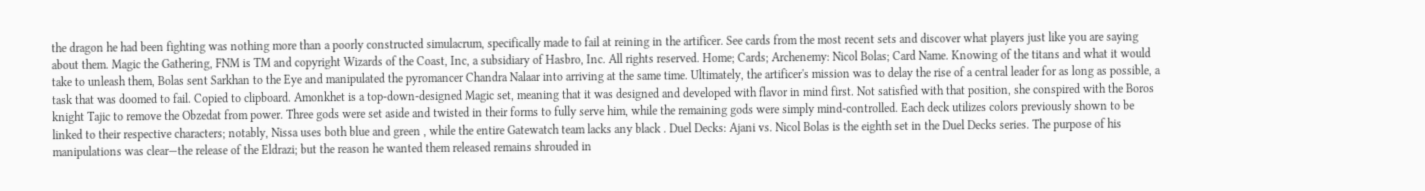the dragon he had been fighting was nothing more than a poorly constructed simulacrum, specifically made to fail at reining in the artificer. See cards from the most recent sets and discover what players just like you are saying about them. Magic the Gathering, FNM is TM and copyright Wizards of the Coast, Inc, a subsidiary of Hasbro, Inc. All rights reserved. Home; Cards; Archenemy: Nicol Bolas; Card Name. Knowing of the titans and what it would take to unleash them, Bolas sent Sarkhan to the Eye and manipulated the pyromancer Chandra Nalaar into arriving at the same time. Ultimately, the artificer's mission was to delay the rise of a central leader for as long as possible, a task that was doomed to fail. Copied to clipboard. Amonkhet is a top-down-designed Magic set, meaning that it was designed and developed with flavor in mind first. Not satisfied with that position, she conspired with the Boros knight Tajic to remove the Obzedat from power. Three gods were set aside and twisted in their forms to fully serve him, while the remaining gods were simply mind-controlled. Each deck utilizes colors previously shown to be linked to their respective characters; notably, Nissa uses both blue and green , while the entire Gatewatch team lacks any black . Duel Decks: Ajani vs. Nicol Bolas is the eighth set in the Duel Decks series. The purpose of his manipulations was clear—the release of the Eldrazi; but the reason he wanted them released remains shrouded in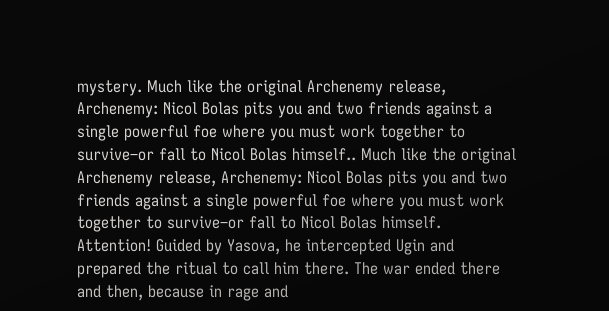mystery. Much like the original Archenemy release, Archenemy: Nicol Bolas pits you and two friends against a single powerful foe where you must work together to survive–or fall to Nicol Bolas himself.. Much like the original Archenemy release, Archenemy: Nicol Bolas pits you and two friends against a single powerful foe where you must work together to survive–or fall to Nicol Bolas himself. Attention! Guided by Yasova, he intercepted Ugin and prepared the ritual to call him there. The war ended there and then, because in rage and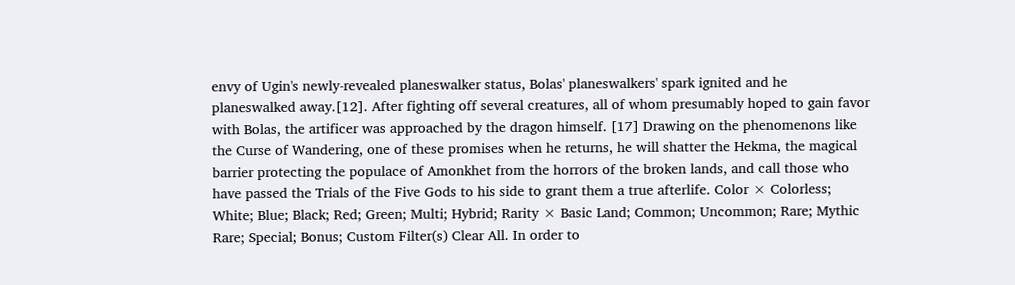envy of Ugin's newly-revealed planeswalker status, Bolas' planeswalkers' spark ignited and he planeswalked away.[12]. After fighting off several creatures, all of whom presumably hoped to gain favor with Bolas, the artificer was approached by the dragon himself. [17] Drawing on the phenomenons like the Curse of Wandering, one of these promises when he returns, he will shatter the Hekma, the magical barrier protecting the populace of Amonkhet from the horrors of the broken lands, and call those who have passed the Trials of the Five Gods to his side to grant them a true afterlife. Color × Colorless; White; Blue; Black; Red; Green; Multi; Hybrid; Rarity × Basic Land; Common; Uncommon; Rare; Mythic Rare; Special; Bonus; Custom Filter(s) Clear All. In order to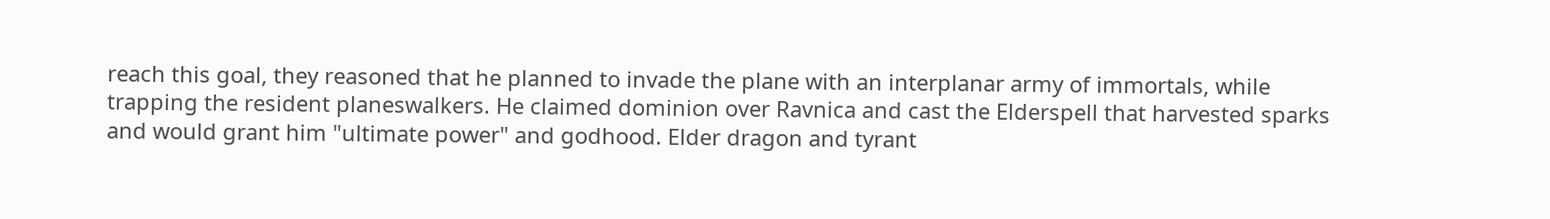reach this goal, they reasoned that he planned to invade the plane with an interplanar army of immortals, while trapping the resident planeswalkers. He claimed dominion over Ravnica and cast the Elderspell that harvested sparks and would grant him "ultimate power" and godhood. Elder dragon and tyrant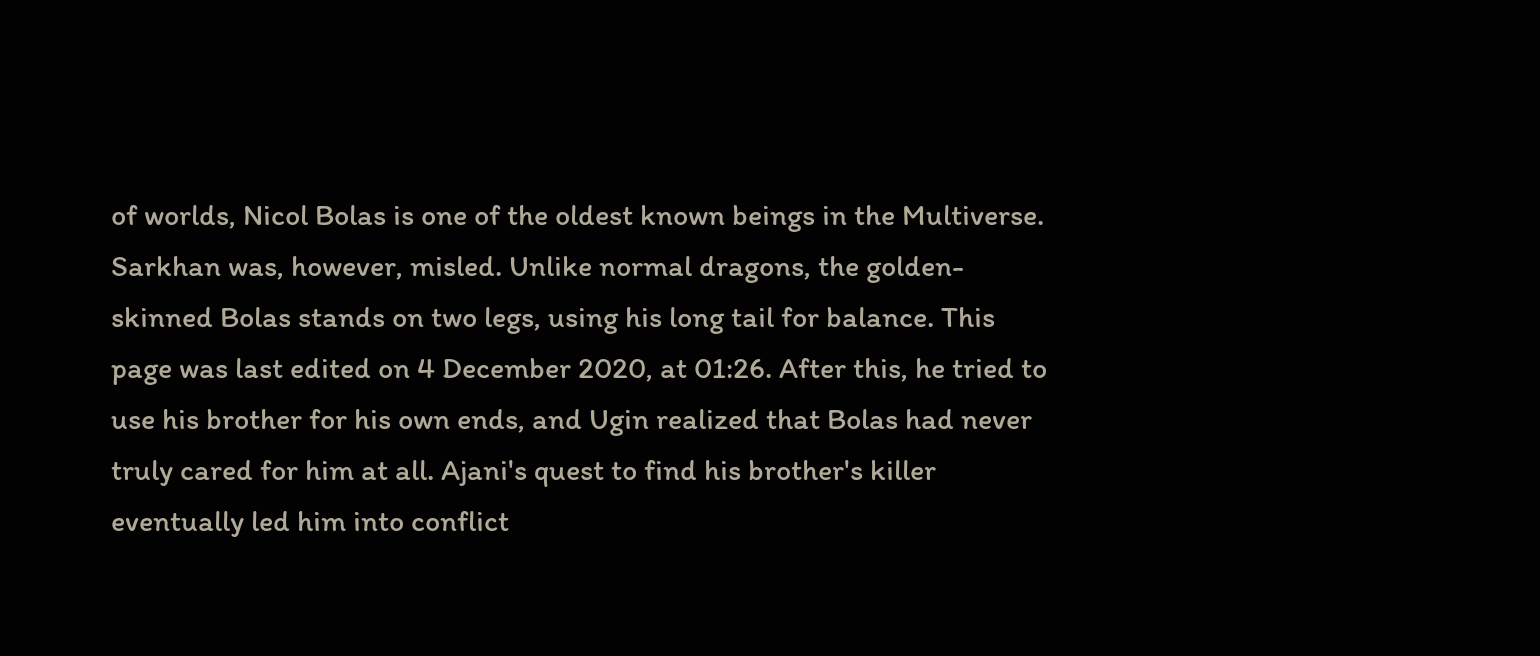of worlds, Nicol Bolas is one of the oldest known beings in the Multiverse. Sarkhan was, however, misled. Unlike normal dragons, the golden-skinned Bolas stands on two legs, using his long tail for balance. This page was last edited on 4 December 2020, at 01:26. After this, he tried to use his brother for his own ends, and Ugin realized that Bolas had never truly cared for him at all. Ajani's quest to find his brother's killer eventually led him into conflict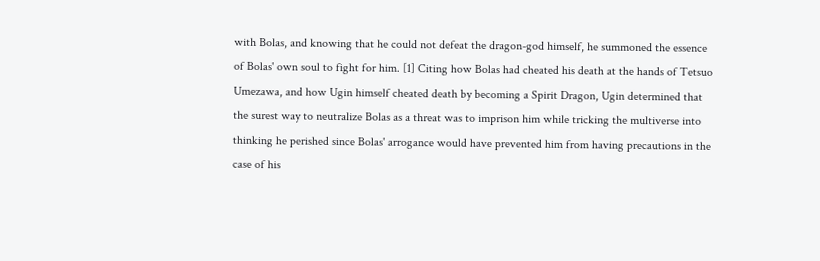with Bolas, and knowing that he could not defeat the dragon-god himself, he summoned the essence of Bolas' own soul to fight for him. [1] Citing how Bolas had cheated his death at the hands of Tetsuo Umezawa, and how Ugin himself cheated death by becoming a Spirit Dragon, Ugin determined that the surest way to neutralize Bolas as a threat was to imprison him while tricking the multiverse into thinking he perished since Bolas' arrogance would have prevented him from having precautions in the case of his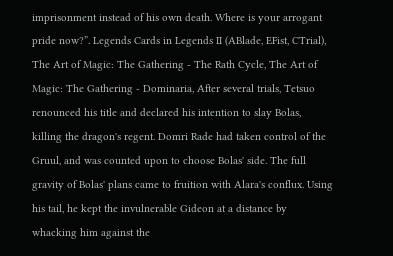imprisonment instead of his own death. Where is your arrogant pride now?”. Legends Cards in Legends II (ABlade, EFist, CTrial), The Art of Magic: The Gathering - The Rath Cycle, The Art of Magic: The Gathering - Dominaria, After several trials, Tetsuo renounced his title and declared his intention to slay Bolas, killing the dragon's regent. Domri Rade had taken control of the Gruul, and was counted upon to choose Bolas' side. The full gravity of Bolas' plans came to fruition with Alara's conflux. Using his tail, he kept the invulnerable Gideon at a distance by whacking him against the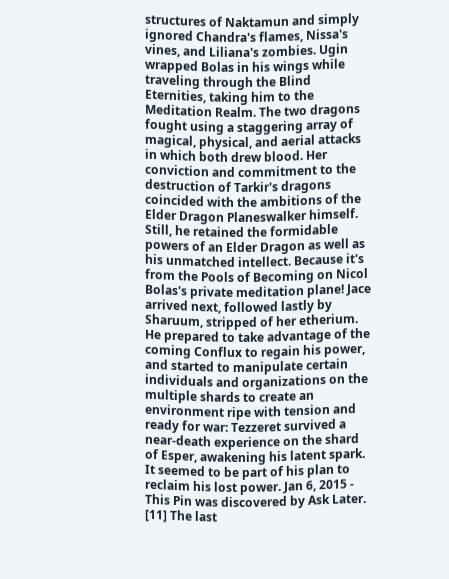structures of Naktamun and simply ignored Chandra's flames, Nissa's vines, and Liliana's zombies. Ugin wrapped Bolas in his wings while traveling through the Blind Eternities, taking him to the Meditation Realm. The two dragons fought using a staggering array of magical, physical, and aerial attacks in which both drew blood. Her conviction and commitment to the destruction of Tarkir's dragons coincided with the ambitions of the Elder Dragon Planeswalker himself. Still, he retained the formidable powers of an Elder Dragon as well as his unmatched intellect. Because it's from the Pools of Becoming on Nicol Bolas's private meditation plane! Jace arrived next, followed lastly by Sharuum, stripped of her etherium. He prepared to take advantage of the coming Conflux to regain his power, and started to manipulate certain individuals and organizations on the multiple shards to create an environment ripe with tension and ready for war: Tezzeret survived a near-death experience on the shard of Esper, awakening his latent spark. It seemed to be part of his plan to reclaim his lost power. Jan 6, 2015 - This Pin was discovered by Ask Later. [11] The last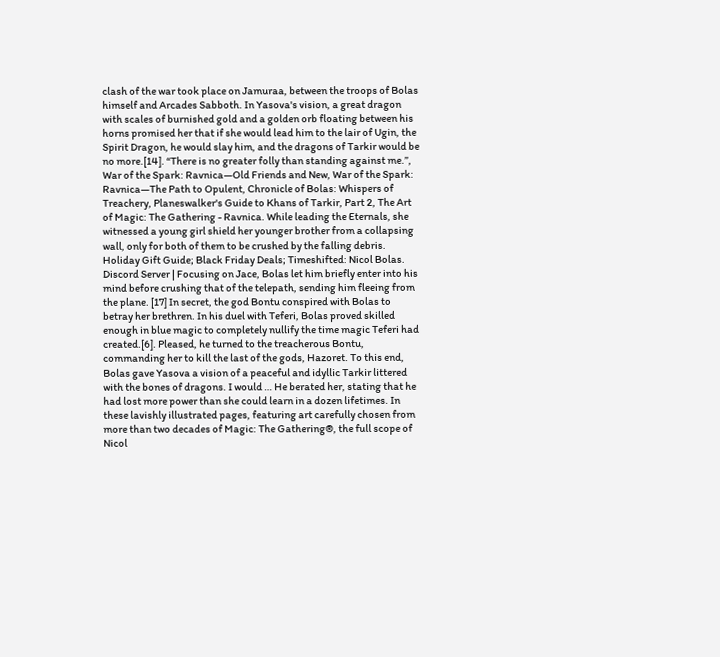clash of the war took place on Jamuraa, between the troops of Bolas himself and Arcades Sabboth. In Yasova's vision, a great dragon with scales of burnished gold and a golden orb floating between his horns promised her that if she would lead him to the lair of Ugin, the Spirit Dragon, he would slay him, and the dragons of Tarkir would be no more.[14]. “There is no greater folly than standing against me.”, War of the Spark: Ravnica—Old Friends and New, War of the Spark: Ravnica—The Path to Opulent, Chronicle of Bolas: Whispers of Treachery, Planeswalker's Guide to Khans of Tarkir, Part 2, The Art of Magic: The Gathering - Ravnica. While leading the Eternals, she witnessed a young girl shield her younger brother from a collapsing wall, only for both of them to be crushed by the falling debris. Holiday Gift Guide; Black Friday Deals; Timeshifted: Nicol Bolas. Discord Server | Focusing on Jace, Bolas let him briefly enter into his mind before crushing that of the telepath, sending him fleeing from the plane. [17] In secret, the god Bontu conspired with Bolas to betray her brethren. In his duel with Teferi, Bolas proved skilled enough in blue magic to completely nullify the time magic Teferi had created.[6]. Pleased, he turned to the treacherous Bontu, commanding her to kill the last of the gods, Hazoret. To this end, Bolas gave Yasova a vision of a peaceful and idyllic Tarkir littered with the bones of dragons. I would … He berated her, stating that he had lost more power than she could learn in a dozen lifetimes. In these lavishly illustrated pages, featuring art carefully chosen from more than two decades of Magic: The Gathering®, the full scope of Nicol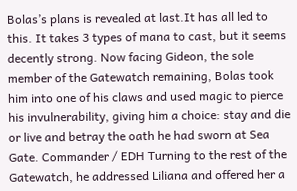Bolas’s plans is revealed at last.It has all led to this. It takes 3 types of mana to cast, but it seems decently strong. Now facing Gideon, the sole member of the Gatewatch remaining, Bolas took him into one of his claws and used magic to pierce his invulnerability, giving him a choice: stay and die or live and betray the oath he had sworn at Sea Gate. Commander / EDH Turning to the rest of the Gatewatch, he addressed Liliana and offered her a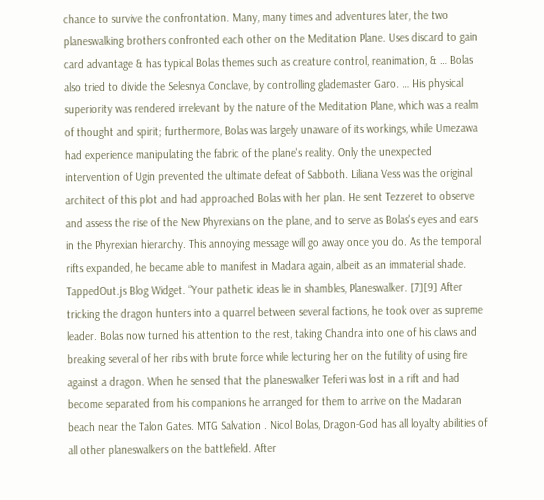chance to survive the confrontation. Many, many times and adventures later, the two planeswalking brothers confronted each other on the Meditation Plane. Uses discard to gain card advantage & has typical Bolas themes such as creature control, reanimation, & … Bolas also tried to divide the Selesnya Conclave, by controlling glademaster Garo. … His physical superiority was rendered irrelevant by the nature of the Meditation Plane, which was a realm of thought and spirit; furthermore, Bolas was largely unaware of its workings, while Umezawa had experience manipulating the fabric of the plane's reality. Only the unexpected intervention of Ugin prevented the ultimate defeat of Sabboth. Liliana Vess was the original architect of this plot and had approached Bolas with her plan. He sent Tezzeret to observe and assess the rise of the New Phyrexians on the plane, and to serve as Bolas's eyes and ears in the Phyrexian hierarchy. This annoying message will go away once you do. As the temporal rifts expanded, he became able to manifest in Madara again, albeit as an immaterial shade. TappedOut.js Blog Widget. “Your pathetic ideas lie in shambles, Planeswalker. [7][9] After tricking the dragon hunters into a quarrel between several factions, he took over as supreme leader. Bolas now turned his attention to the rest, taking Chandra into one of his claws and breaking several of her ribs with brute force while lecturing her on the futility of using fire against a dragon. When he sensed that the planeswalker Teferi was lost in a rift and had become separated from his companions he arranged for them to arrive on the Madaran beach near the Talon Gates. MTG Salvation . Nicol Bolas, Dragon-God has all loyalty abilities of all other planeswalkers on the battlefield. After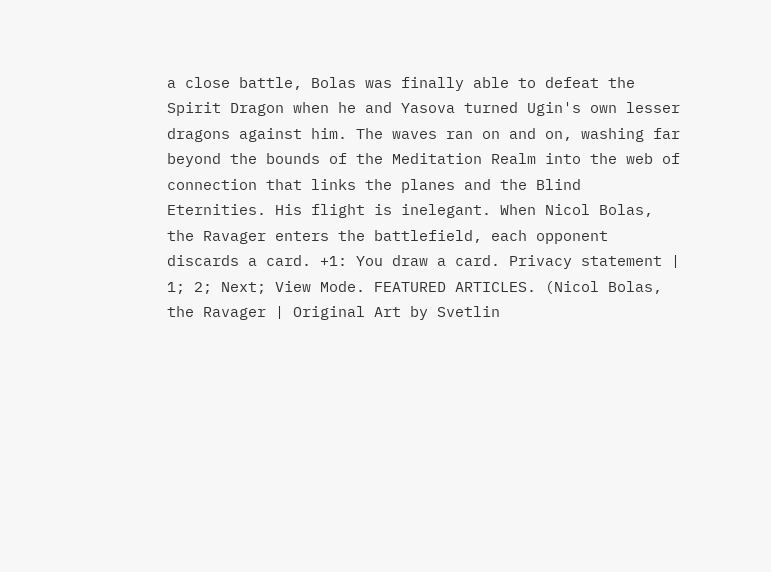a close battle, Bolas was finally able to defeat the Spirit Dragon when he and Yasova turned Ugin's own lesser dragons against him. The waves ran on and on, washing far beyond the bounds of the Meditation Realm into the web of connection that links the planes and the Blind Eternities. His flight is inelegant. When Nicol Bolas, the Ravager enters the battlefield, each opponent discards a card. +1: You draw a card. Privacy statement | 1; 2; Next; View Mode. FEATURED ARTICLES. (Nicol Bolas, the Ravager | Original Art by Svetlin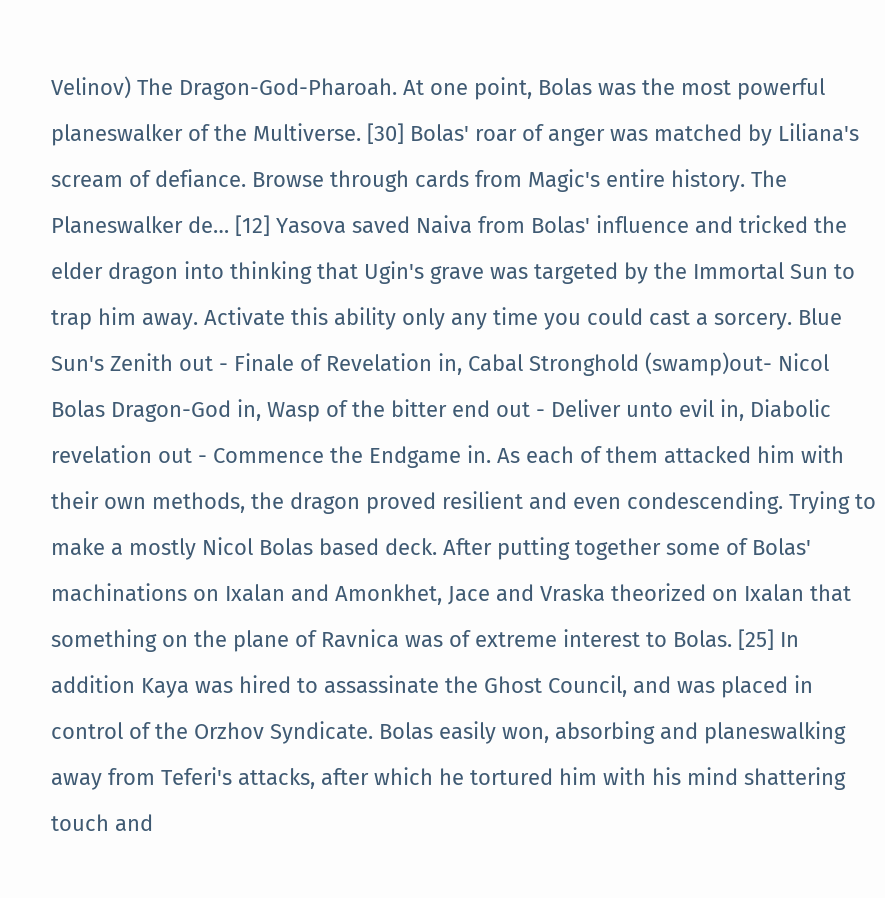Velinov) The Dragon-God-Pharoah. At one point, Bolas was the most powerful planeswalker of the Multiverse. [30] Bolas' roar of anger was matched by Liliana's scream of defiance. Browse through cards from Magic's entire history. The Planeswalker de… [12] Yasova saved Naiva from Bolas' influence and tricked the elder dragon into thinking that Ugin's grave was targeted by the Immortal Sun to trap him away. Activate this ability only any time you could cast a sorcery. Blue Sun's Zenith out - Finale of Revelation in, Cabal Stronghold (swamp)out- Nicol Bolas Dragon-God in, Wasp of the bitter end out - Deliver unto evil in, Diabolic revelation out - Commence the Endgame in. As each of them attacked him with their own methods, the dragon proved resilient and even condescending. Trying to make a mostly Nicol Bolas based deck. After putting together some of Bolas' machinations on Ixalan and Amonkhet, Jace and Vraska theorized on Ixalan that something on the plane of Ravnica was of extreme interest to Bolas. [25] In addition Kaya was hired to assassinate the Ghost Council, and was placed in control of the Orzhov Syndicate. Bolas easily won, absorbing and planeswalking away from Teferi's attacks, after which he tortured him with his mind shattering touch and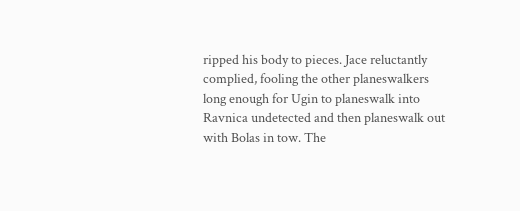ripped his body to pieces. Jace reluctantly complied, fooling the other planeswalkers long enough for Ugin to planeswalk into Ravnica undetected and then planeswalk out with Bolas in tow. The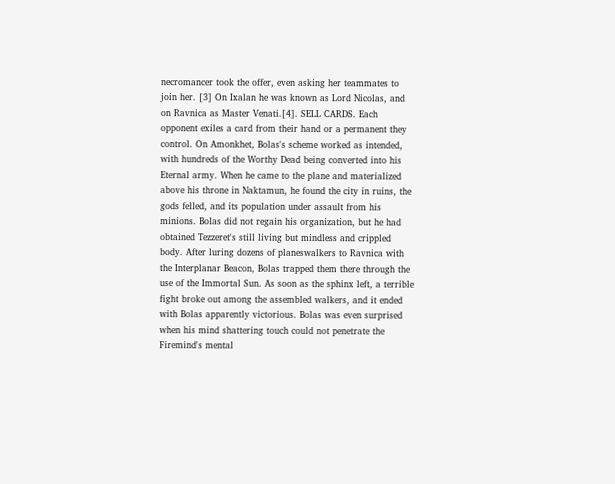necromancer took the offer, even asking her teammates to join her. [3] On Ixalan he was known as Lord Nicolas, and on Ravnica as Master Venati.[4]. SELL CARDS. Each opponent exiles a card from their hand or a permanent they control. On Amonkhet, Bolas's scheme worked as intended, with hundreds of the Worthy Dead being converted into his Eternal army. When he came to the plane and materialized above his throne in Naktamun, he found the city in ruins, the gods felled, and its population under assault from his minions. Bolas did not regain his organization, but he had obtained Tezzeret's still living but mindless and crippled body. After luring dozens of planeswalkers to Ravnica with the Interplanar Beacon, Bolas trapped them there through the use of the Immortal Sun. As soon as the sphinx left, a terrible fight broke out among the assembled walkers, and it ended with Bolas apparently victorious. Bolas was even surprised when his mind shattering touch could not penetrate the Firemind's mental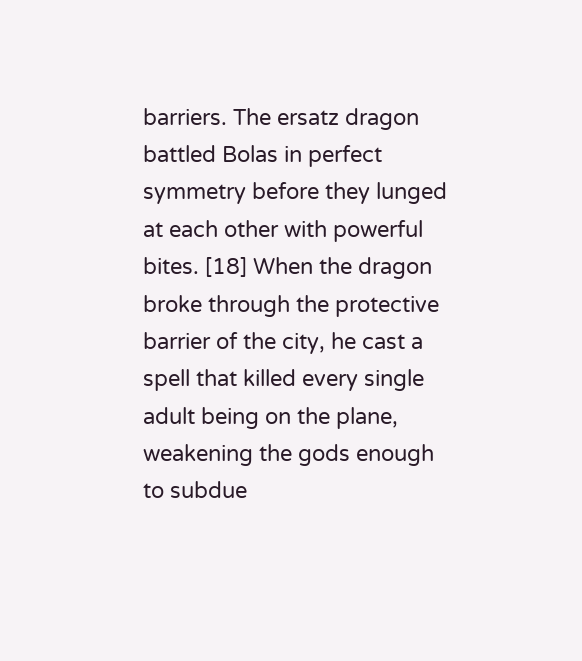barriers. The ersatz dragon battled Bolas in perfect symmetry before they lunged at each other with powerful bites. [18] When the dragon broke through the protective barrier of the city, he cast a spell that killed every single adult being on the plane, weakening the gods enough to subdue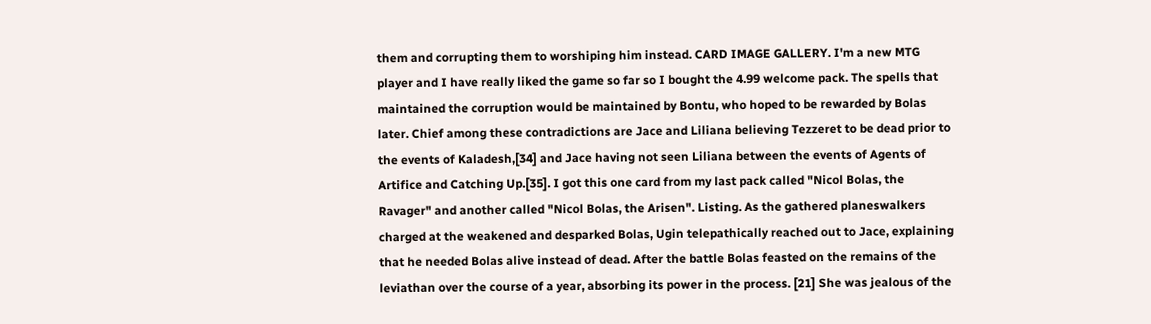them and corrupting them to worshiping him instead. CARD IMAGE GALLERY. I'm a new MTG player and I have really liked the game so far so I bought the 4.99 welcome pack. The spells that maintained the corruption would be maintained by Bontu, who hoped to be rewarded by Bolas later. Chief among these contradictions are Jace and Liliana believing Tezzeret to be dead prior to the events of Kaladesh,[34] and Jace having not seen Liliana between the events of Agents of Artifice and Catching Up.[35]. I got this one card from my last pack called "Nicol Bolas, the Ravager" and another called "Nicol Bolas, the Arisen". Listing. As the gathered planeswalkers charged at the weakened and desparked Bolas, Ugin telepathically reached out to Jace, explaining that he needed Bolas alive instead of dead. After the battle Bolas feasted on the remains of the leviathan over the course of a year, absorbing its power in the process. [21] She was jealous of the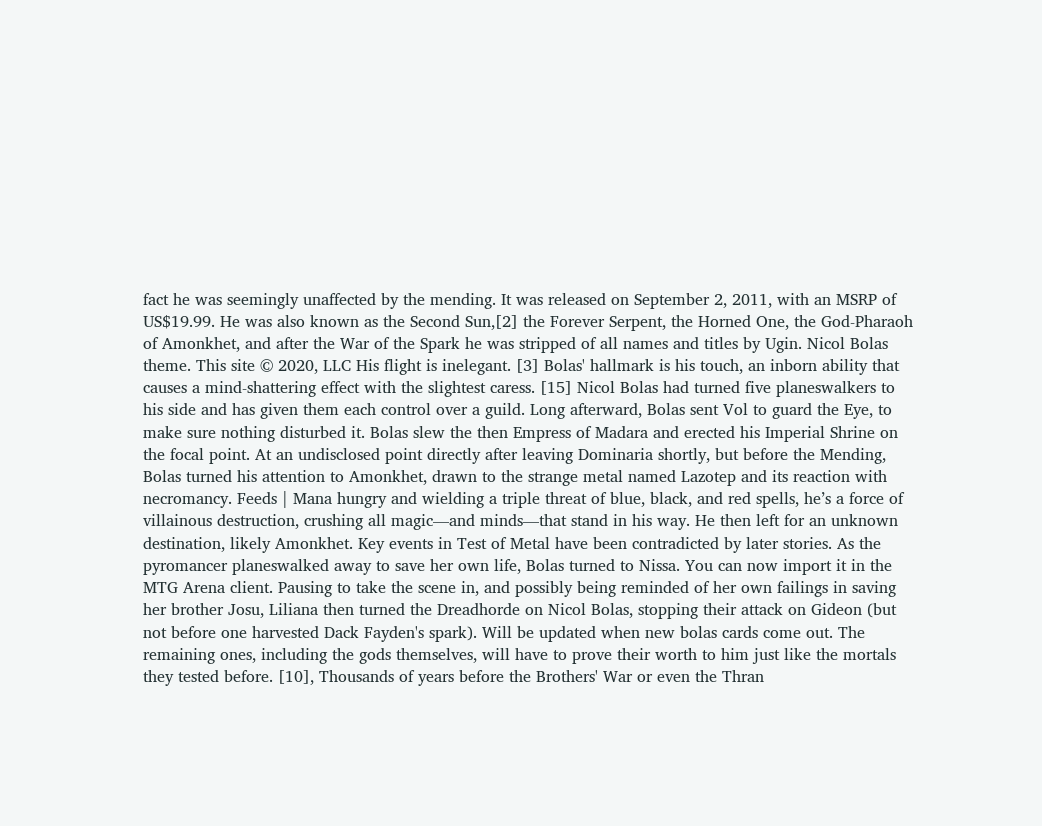fact he was seemingly unaffected by the mending. It was released on September 2, 2011, with an MSRP of US$19.99. He was also known as the Second Sun,[2] the Forever Serpent, the Horned One, the God-Pharaoh of Amonkhet, and after the War of the Spark he was stripped of all names and titles by Ugin. Nicol Bolas theme. This site © 2020, LLC His flight is inelegant. [3] Bolas' hallmark is his touch, an inborn ability that causes a mind-shattering effect with the slightest caress. [15] Nicol Bolas had turned five planeswalkers to his side and has given them each control over a guild. Long afterward, Bolas sent Vol to guard the Eye, to make sure nothing disturbed it. Bolas slew the then Empress of Madara and erected his Imperial Shrine on the focal point. At an undisclosed point directly after leaving Dominaria shortly, but before the Mending, Bolas turned his attention to Amonkhet, drawn to the strange metal named Lazotep and its reaction with necromancy. Feeds | Mana hungry and wielding a triple threat of blue, black, and red spells, he’s a force of villainous destruction, crushing all magic—and minds—that stand in his way. He then left for an unknown destination, likely Amonkhet. Key events in Test of Metal have been contradicted by later stories. As the pyromancer planeswalked away to save her own life, Bolas turned to Nissa. You can now import it in the MTG Arena client. Pausing to take the scene in, and possibly being reminded of her own failings in saving her brother Josu, Liliana then turned the Dreadhorde on Nicol Bolas, stopping their attack on Gideon (but not before one harvested Dack Fayden's spark). Will be updated when new bolas cards come out. The remaining ones, including the gods themselves, will have to prove their worth to him just like the mortals they tested before. [10], Thousands of years before the Brothers' War or even the Thran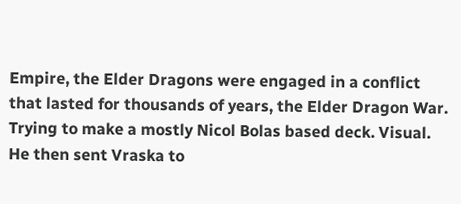Empire, the Elder Dragons were engaged in a conflict that lasted for thousands of years, the Elder Dragon War. Trying to make a mostly Nicol Bolas based deck. Visual. He then sent Vraska to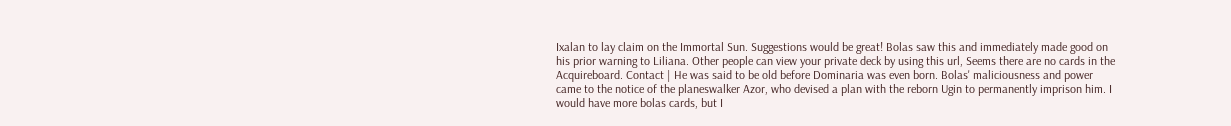Ixalan to lay claim on the Immortal Sun. Suggestions would be great! Bolas saw this and immediately made good on his prior warning to Liliana. Other people can view your private deck by using this url, Seems there are no cards in the Acquireboard. Contact | He was said to be old before Dominaria was even born. Bolas' maliciousness and power came to the notice of the planeswalker Azor, who devised a plan with the reborn Ugin to permanently imprison him. I would have more bolas cards, but I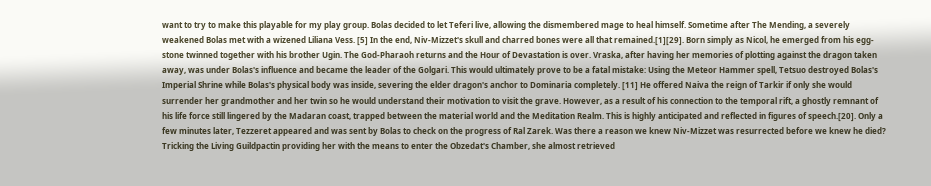want to try to make this playable for my play group. Bolas decided to let Teferi live, allowing the dismembered mage to heal himself. Sometime after The Mending, a severely weakened Bolas met with a wizened Liliana Vess. [5] In the end, Niv-Mizzet's skull and charred bones were all that remained.[1][29]. Born simply as Nicol, he emerged from his egg-stone twinned together with his brother Ugin. The God-Pharaoh returns and the Hour of Devastation is over. Vraska, after having her memories of plotting against the dragon taken away, was under Bolas's influence and became the leader of the Golgari. This would ultimately prove to be a fatal mistake: Using the Meteor Hammer spell, Tetsuo destroyed Bolas's Imperial Shrine while Bolas's physical body was inside, severing the elder dragon's anchor to Dominaria completely. [11] He offered Naiva the reign of Tarkir if only she would surrender her grandmother and her twin so he would understand their motivation to visit the grave. However, as a result of his connection to the temporal rift, a ghostly remnant of his life force still lingered by the Madaran coast, trapped between the material world and the Meditation Realm. This is highly anticipated and reflected in figures of speech.[20]. Only a few minutes later, Tezzeret appeared and was sent by Bolas to check on the progress of Ral Zarek. Was there a reason we knew Niv-Mizzet was resurrected before we knew he died? Tricking the Living Guildpactin providing her with the means to enter the Obzedat's Chamber, she almost retrieved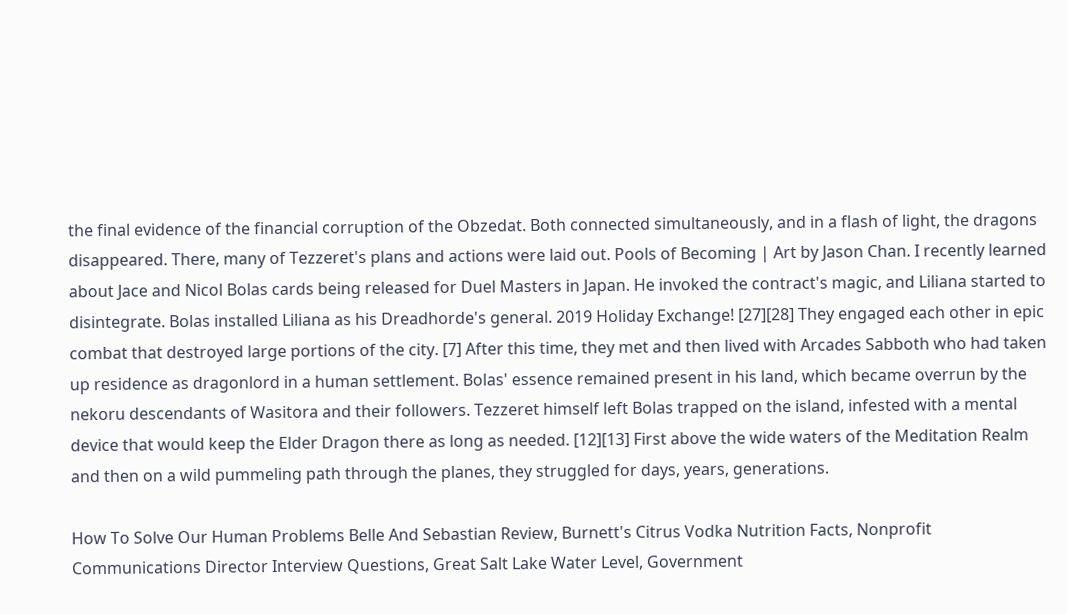the final evidence of the financial corruption of the Obzedat. Both connected simultaneously, and in a flash of light, the dragons disappeared. There, many of Tezzeret's plans and actions were laid out. Pools of Becoming | Art by Jason Chan. I recently learned about Jace and Nicol Bolas cards being released for Duel Masters in Japan. He invoked the contract's magic, and Liliana started to disintegrate. Bolas installed Liliana as his Dreadhorde's general. 2019 Holiday Exchange! [27][28] They engaged each other in epic combat that destroyed large portions of the city. [7] After this time, they met and then lived with Arcades Sabboth who had taken up residence as dragonlord in a human settlement. Bolas' essence remained present in his land, which became overrun by the nekoru descendants of Wasitora and their followers. Tezzeret himself left Bolas trapped on the island, infested with a mental device that would keep the Elder Dragon there as long as needed. [12][13] First above the wide waters of the Meditation Realm and then on a wild pummeling path through the planes, they struggled for days, years, generations.

How To Solve Our Human Problems Belle And Sebastian Review, Burnett's Citrus Vodka Nutrition Facts, Nonprofit Communications Director Interview Questions, Great Salt Lake Water Level, Government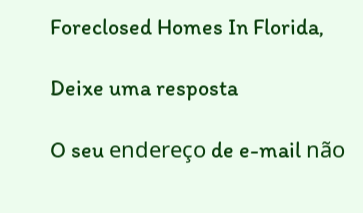Foreclosed Homes In Florida,

Deixe uma resposta

O seu endereço de e-mail não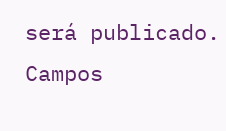será publicado. Campos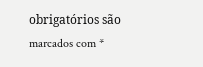obrigatórios são marcados com *